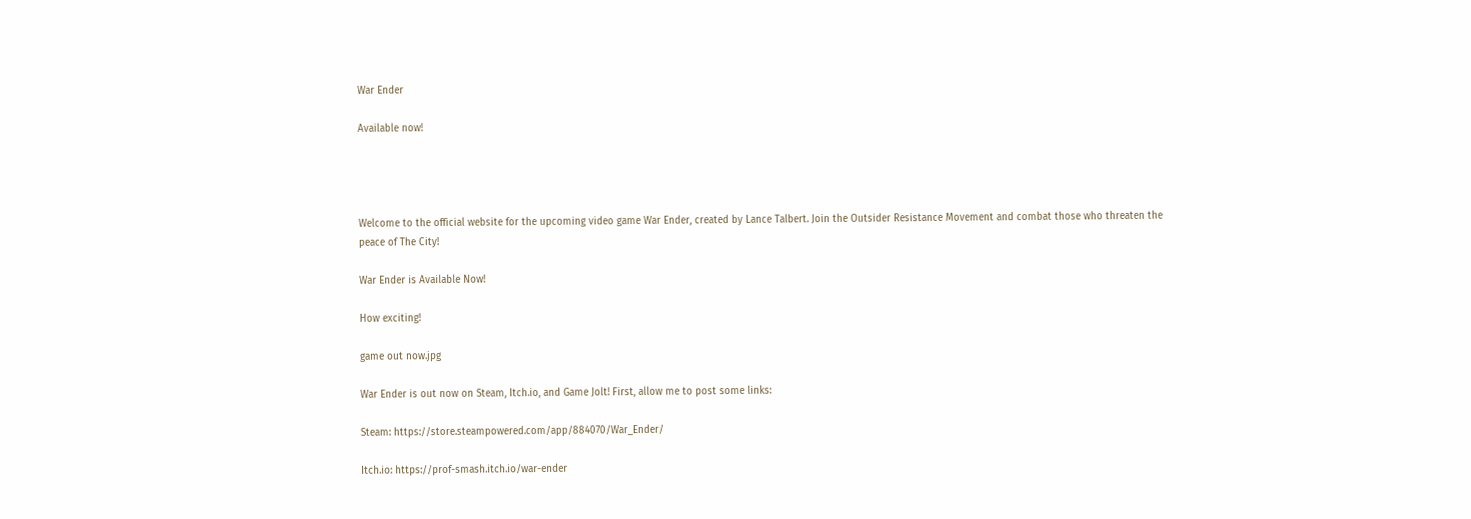War Ender

Available now!




Welcome to the official website for the upcoming video game War Ender, created by Lance Talbert. Join the Outsider Resistance Movement and combat those who threaten the peace of The City!

War Ender is Available Now!

How exciting!

game out now.jpg

War Ender is out now on Steam, Itch.io, and Game Jolt! First, allow me to post some links:

Steam: https://store.steampowered.com/app/884070/War_Ender/

Itch.io: https://prof-smash.itch.io/war-ender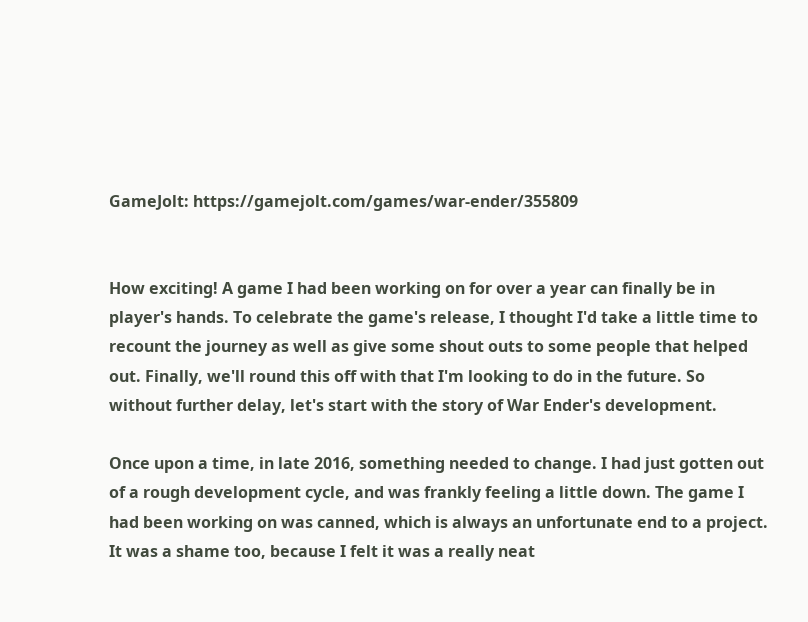GameJolt: https://gamejolt.com/games/war-ender/355809


How exciting! A game I had been working on for over a year can finally be in player's hands. To celebrate the game's release, I thought I'd take a little time to recount the journey as well as give some shout outs to some people that helped out. Finally, we'll round this off with that I'm looking to do in the future. So without further delay, let's start with the story of War Ender's development.

Once upon a time, in late 2016, something needed to change. I had just gotten out of a rough development cycle, and was frankly feeling a little down. The game I had been working on was canned, which is always an unfortunate end to a project. It was a shame too, because I felt it was a really neat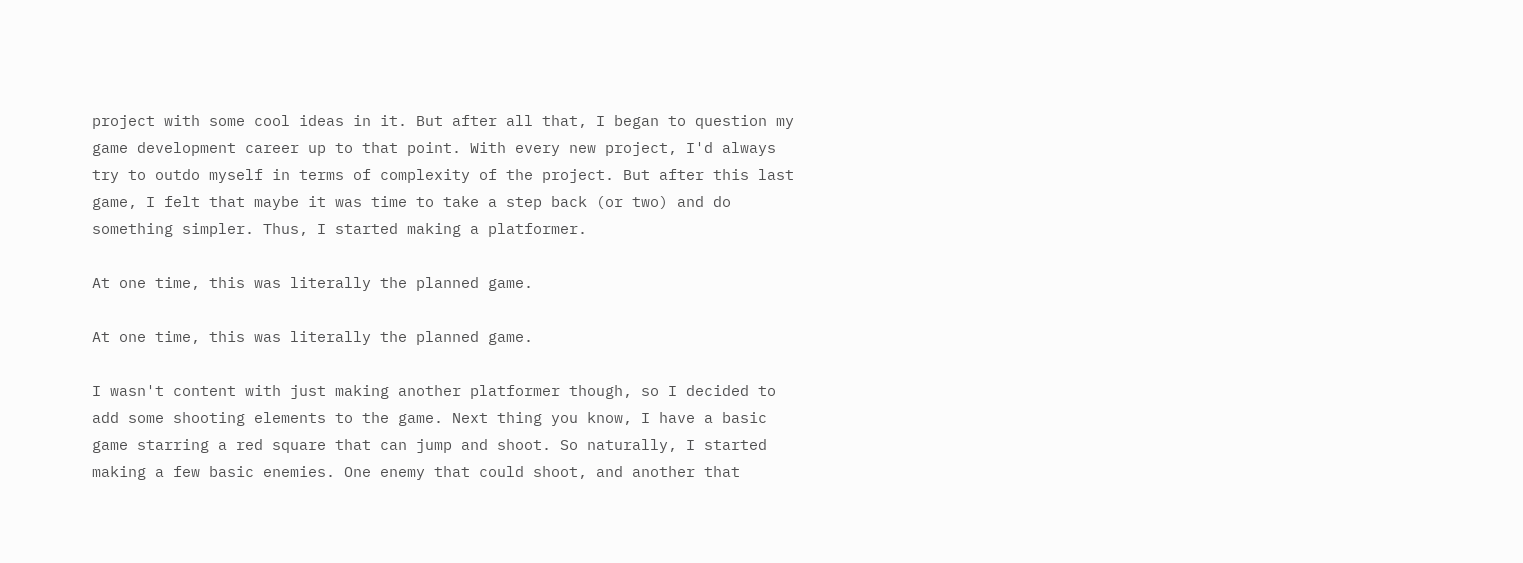project with some cool ideas in it. But after all that, I began to question my game development career up to that point. With every new project, I'd always try to outdo myself in terms of complexity of the project. But after this last game, I felt that maybe it was time to take a step back (or two) and do something simpler. Thus, I started making a platformer.

At one time, this was literally the planned game.

At one time, this was literally the planned game.

I wasn't content with just making another platformer though, so I decided to add some shooting elements to the game. Next thing you know, I have a basic game starring a red square that can jump and shoot. So naturally, I started making a few basic enemies. One enemy that could shoot, and another that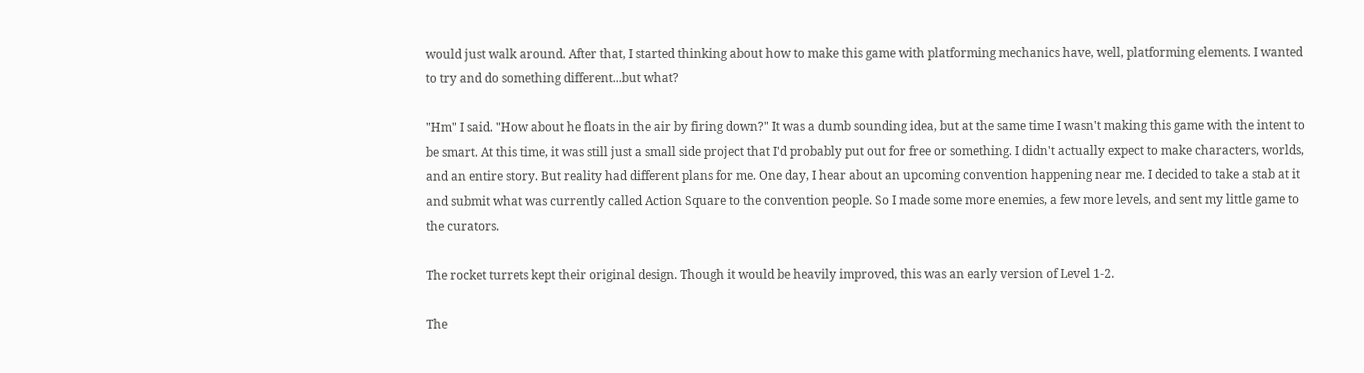would just walk around. After that, I started thinking about how to make this game with platforming mechanics have, well, platforming elements. I wanted to try and do something different...but what?

"Hm" I said. "How about he floats in the air by firing down?" It was a dumb sounding idea, but at the same time I wasn't making this game with the intent to be smart. At this time, it was still just a small side project that I'd probably put out for free or something. I didn't actually expect to make characters, worlds, and an entire story. But reality had different plans for me. One day, I hear about an upcoming convention happening near me. I decided to take a stab at it and submit what was currently called Action Square to the convention people. So I made some more enemies, a few more levels, and sent my little game to the curators.

The rocket turrets kept their original design. Though it would be heavily improved, this was an early version of Level 1-2.

The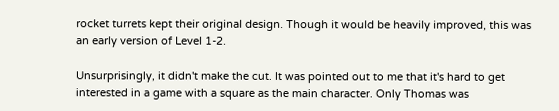rocket turrets kept their original design. Though it would be heavily improved, this was an early version of Level 1-2.

Unsurprisingly, it didn't make the cut. It was pointed out to me that it's hard to get interested in a game with a square as the main character. Only Thomas was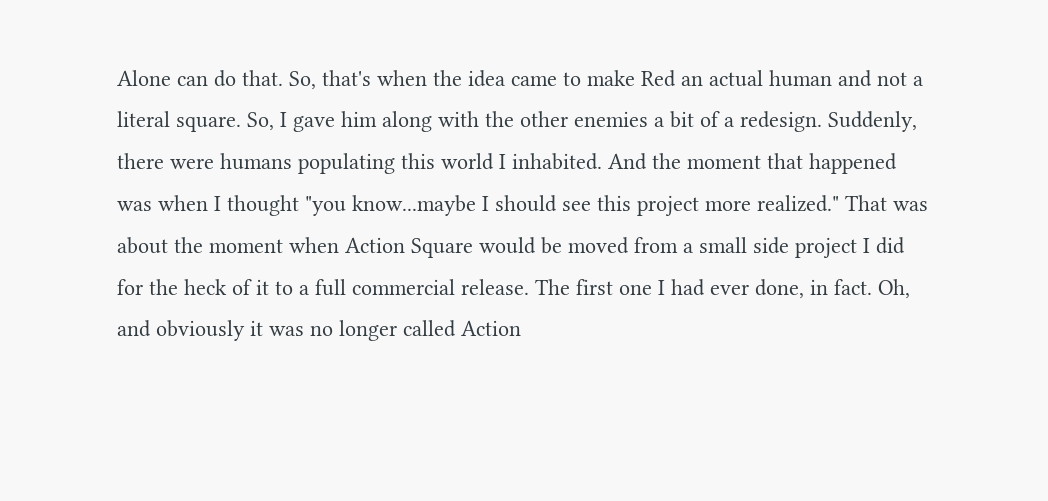Alone can do that. So, that's when the idea came to make Red an actual human and not a literal square. So, I gave him along with the other enemies a bit of a redesign. Suddenly, there were humans populating this world I inhabited. And the moment that happened was when I thought "you know...maybe I should see this project more realized." That was about the moment when Action Square would be moved from a small side project I did for the heck of it to a full commercial release. The first one I had ever done, in fact. Oh, and obviously it was no longer called Action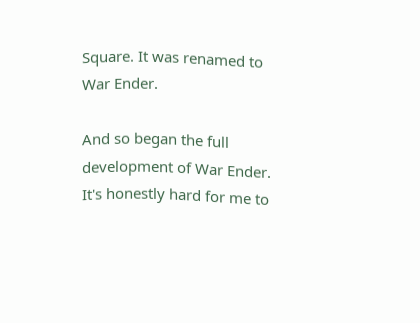Square. It was renamed to War Ender.

And so began the full development of War Ender. It's honestly hard for me to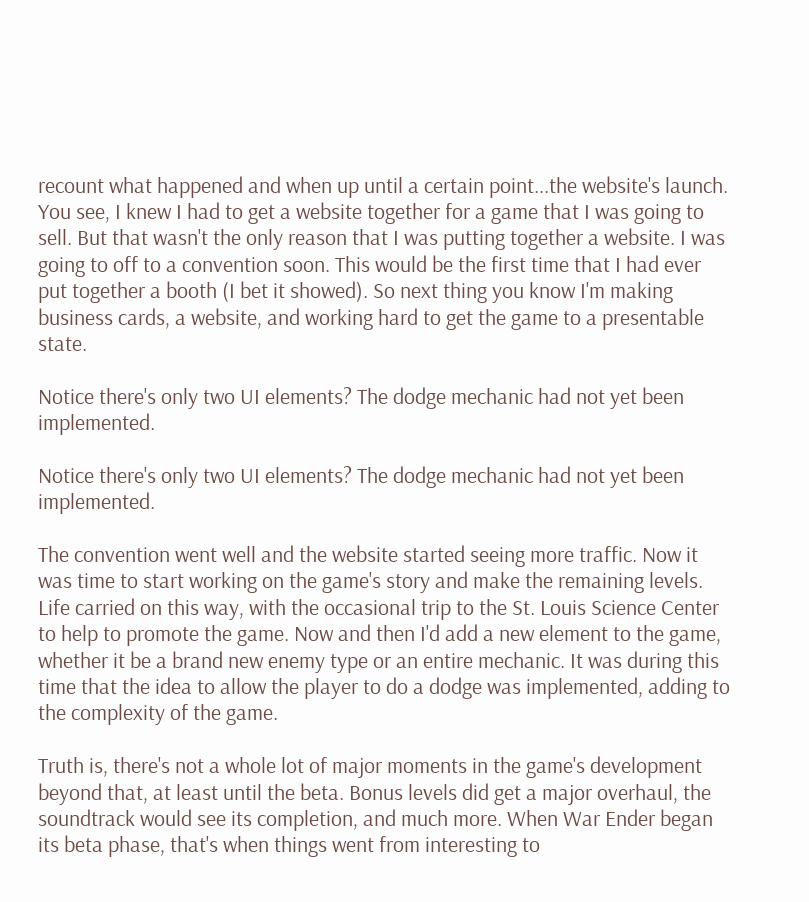recount what happened and when up until a certain point...the website's launch. You see, I knew I had to get a website together for a game that I was going to sell. But that wasn't the only reason that I was putting together a website. I was going to off to a convention soon. This would be the first time that I had ever put together a booth (I bet it showed). So next thing you know I'm making business cards, a website, and working hard to get the game to a presentable state.

Notice there's only two UI elements? The dodge mechanic had not yet been implemented.

Notice there's only two UI elements? The dodge mechanic had not yet been implemented.

The convention went well and the website started seeing more traffic. Now it was time to start working on the game's story and make the remaining levels. Life carried on this way, with the occasional trip to the St. Louis Science Center to help to promote the game. Now and then I'd add a new element to the game, whether it be a brand new enemy type or an entire mechanic. It was during this time that the idea to allow the player to do a dodge was implemented, adding to the complexity of the game.

Truth is, there's not a whole lot of major moments in the game's development beyond that, at least until the beta. Bonus levels did get a major overhaul, the soundtrack would see its completion, and much more. When War Ender began its beta phase, that's when things went from interesting to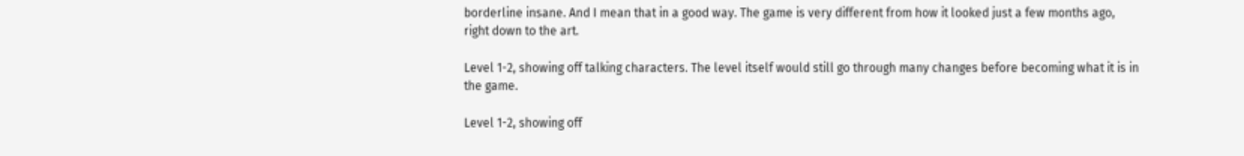borderline insane. And I mean that in a good way. The game is very different from how it looked just a few months ago, right down to the art.

Level 1-2, showing off talking characters. The level itself would still go through many changes before becoming what it is in the game.

Level 1-2, showing off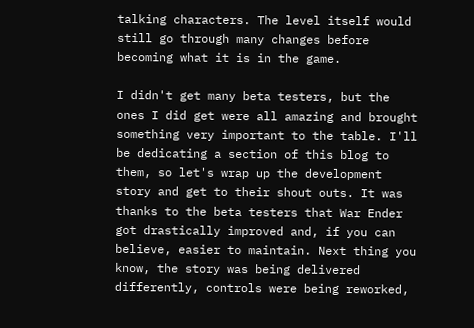talking characters. The level itself would still go through many changes before becoming what it is in the game.

I didn't get many beta testers, but the ones I did get were all amazing and brought something very important to the table. I'll be dedicating a section of this blog to them, so let's wrap up the development story and get to their shout outs. It was thanks to the beta testers that War Ender got drastically improved and, if you can believe, easier to maintain. Next thing you know, the story was being delivered differently, controls were being reworked,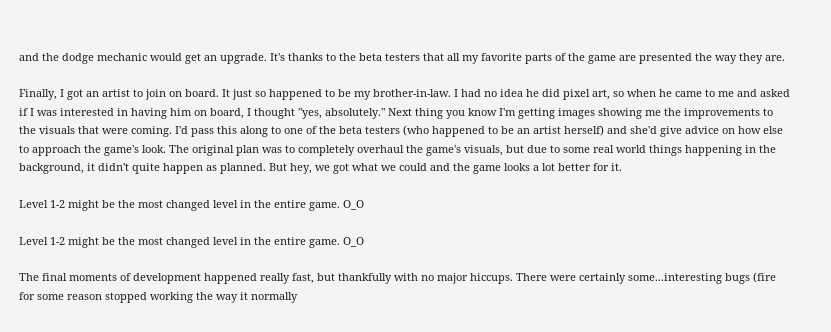and the dodge mechanic would get an upgrade. It's thanks to the beta testers that all my favorite parts of the game are presented the way they are.

Finally, I got an artist to join on board. It just so happened to be my brother-in-law. I had no idea he did pixel art, so when he came to me and asked if I was interested in having him on board, I thought "yes, absolutely." Next thing you know I'm getting images showing me the improvements to the visuals that were coming. I'd pass this along to one of the beta testers (who happened to be an artist herself) and she'd give advice on how else to approach the game's look. The original plan was to completely overhaul the game's visuals, but due to some real world things happening in the background, it didn't quite happen as planned. But hey, we got what we could and the game looks a lot better for it.

Level 1-2 might be the most changed level in the entire game. O_O

Level 1-2 might be the most changed level in the entire game. O_O

The final moments of development happened really fast, but thankfully with no major hiccups. There were certainly some...interesting bugs (fire for some reason stopped working the way it normally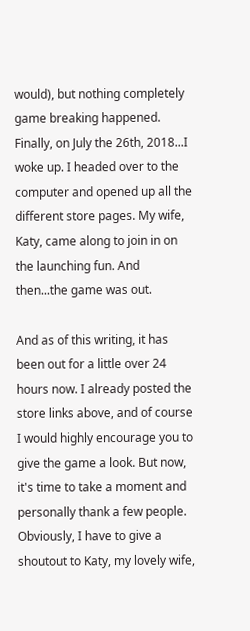would), but nothing completely game breaking happened. Finally, on July the 26th, 2018...I woke up. I headed over to the computer and opened up all the different store pages. My wife, Katy, came along to join in on the launching fun. And then...the game was out.

And as of this writing, it has been out for a little over 24 hours now. I already posted the store links above, and of course I would highly encourage you to give the game a look. But now, it's time to take a moment and personally thank a few people. Obviously, I have to give a shoutout to Katy, my lovely wife,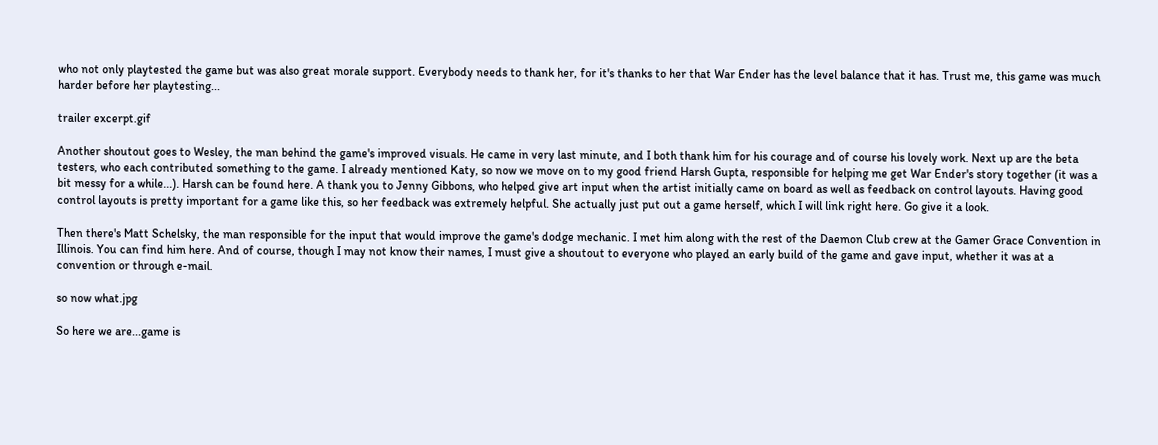who not only playtested the game but was also great morale support. Everybody needs to thank her, for it's thanks to her that War Ender has the level balance that it has. Trust me, this game was much harder before her playtesting...

trailer excerpt.gif

Another shoutout goes to Wesley, the man behind the game's improved visuals. He came in very last minute, and I both thank him for his courage and of course his lovely work. Next up are the beta testers, who each contributed something to the game. I already mentioned Katy, so now we move on to my good friend Harsh Gupta, responsible for helping me get War Ender's story together (it was a bit messy for a while...). Harsh can be found here. A thank you to Jenny Gibbons, who helped give art input when the artist initially came on board as well as feedback on control layouts. Having good control layouts is pretty important for a game like this, so her feedback was extremely helpful. She actually just put out a game herself, which I will link right here. Go give it a look.

Then there's Matt Schelsky, the man responsible for the input that would improve the game's dodge mechanic. I met him along with the rest of the Daemon Club crew at the Gamer Grace Convention in Illinois. You can find him here. And of course, though I may not know their names, I must give a shoutout to everyone who played an early build of the game and gave input, whether it was at a convention or through e-mail.

so now what.jpg

So here we are...game is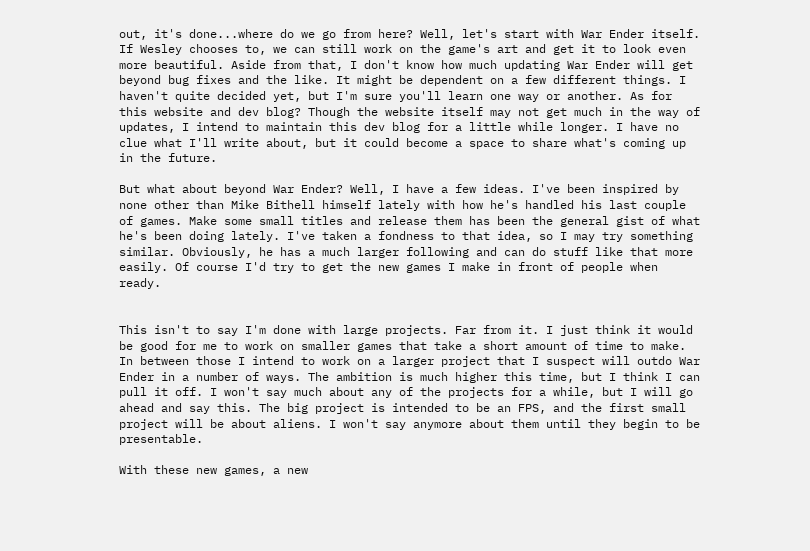out, it's done...where do we go from here? Well, let's start with War Ender itself. If Wesley chooses to, we can still work on the game's art and get it to look even more beautiful. Aside from that, I don't know how much updating War Ender will get beyond bug fixes and the like. It might be dependent on a few different things. I haven't quite decided yet, but I'm sure you'll learn one way or another. As for this website and dev blog? Though the website itself may not get much in the way of updates, I intend to maintain this dev blog for a little while longer. I have no clue what I'll write about, but it could become a space to share what's coming up in the future.

But what about beyond War Ender? Well, I have a few ideas. I've been inspired by none other than Mike Bithell himself lately with how he's handled his last couple of games. Make some small titles and release them has been the general gist of what he's been doing lately. I've taken a fondness to that idea, so I may try something similar. Obviously, he has a much larger following and can do stuff like that more easily. Of course I'd try to get the new games I make in front of people when ready.


This isn't to say I'm done with large projects. Far from it. I just think it would be good for me to work on smaller games that take a short amount of time to make. In between those I intend to work on a larger project that I suspect will outdo War Ender in a number of ways. The ambition is much higher this time, but I think I can pull it off. I won't say much about any of the projects for a while, but I will go ahead and say this. The big project is intended to be an FPS, and the first small project will be about aliens. I won't say anymore about them until they begin to be presentable.

With these new games, a new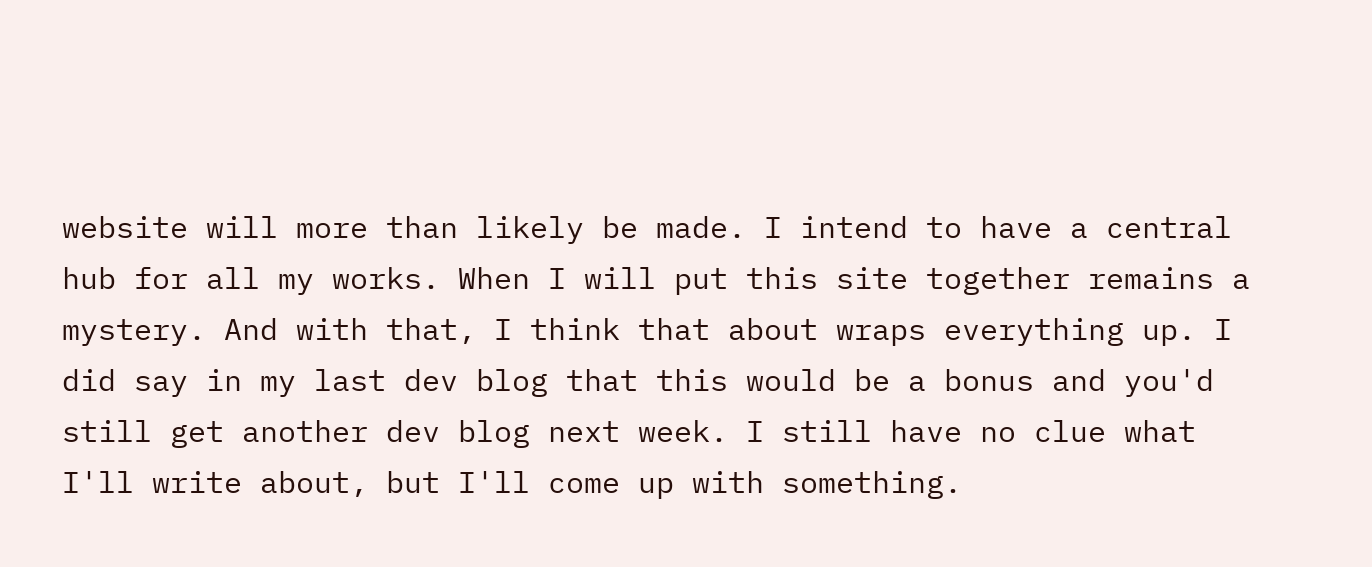website will more than likely be made. I intend to have a central hub for all my works. When I will put this site together remains a mystery. And with that, I think that about wraps everything up. I did say in my last dev blog that this would be a bonus and you'd still get another dev blog next week. I still have no clue what I'll write about, but I'll come up with something.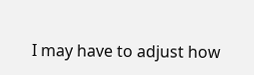I may have to adjust how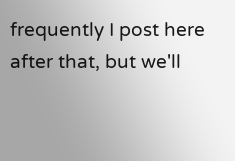frequently I post here after that, but we'll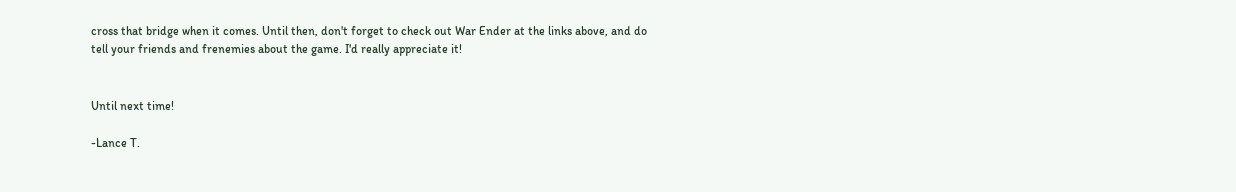cross that bridge when it comes. Until then, don't forget to check out War Ender at the links above, and do tell your friends and frenemies about the game. I'd really appreciate it!


Until next time!

-Lance T.